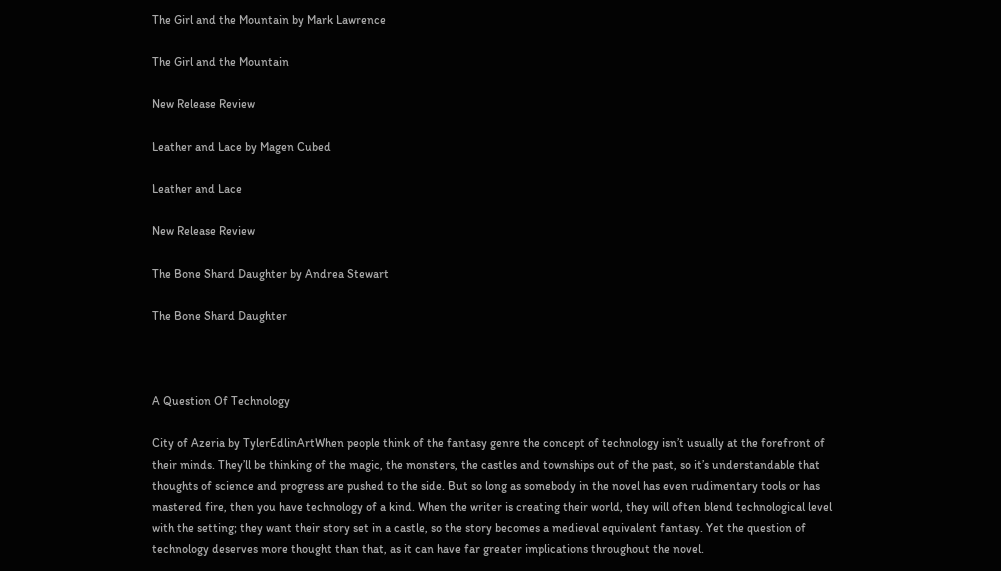The Girl and the Mountain by Mark Lawrence

The Girl and the Mountain

New Release Review

Leather and Lace by Magen Cubed

Leather and Lace

New Release Review

The Bone Shard Daughter by Andrea Stewart

The Bone Shard Daughter



A Question Of Technology

City of Azeria by TylerEdlinArtWhen people think of the fantasy genre the concept of technology isn’t usually at the forefront of their minds. They’ll be thinking of the magic, the monsters, the castles and townships out of the past, so it’s understandable that thoughts of science and progress are pushed to the side. But so long as somebody in the novel has even rudimentary tools or has mastered fire, then you have technology of a kind. When the writer is creating their world, they will often blend technological level with the setting; they want their story set in a castle, so the story becomes a medieval equivalent fantasy. Yet the question of technology deserves more thought than that, as it can have far greater implications throughout the novel.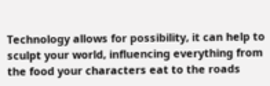Technology allows for possibility, it can help to sculpt your world, influencing everything from the food your characters eat to the roads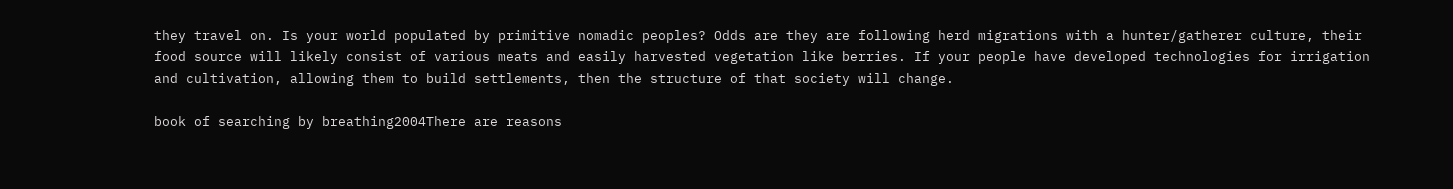they travel on. Is your world populated by primitive nomadic peoples? Odds are they are following herd migrations with a hunter/gatherer culture, their food source will likely consist of various meats and easily harvested vegetation like berries. If your people have developed technologies for irrigation and cultivation, allowing them to build settlements, then the structure of that society will change.

book of searching by breathing2004There are reasons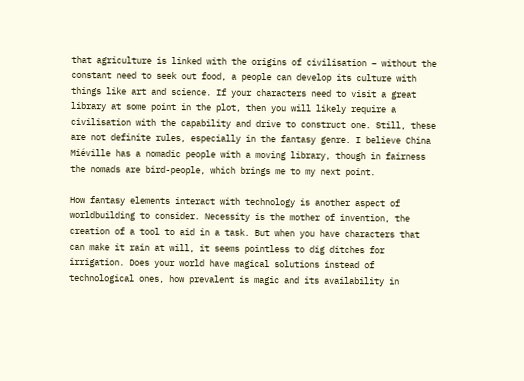that agriculture is linked with the origins of civilisation – without the constant need to seek out food, a people can develop its culture with things like art and science. If your characters need to visit a great library at some point in the plot, then you will likely require a civilisation with the capability and drive to construct one. Still, these are not definite rules, especially in the fantasy genre. I believe China Miéville has a nomadic people with a moving library, though in fairness the nomads are bird-people, which brings me to my next point.

How fantasy elements interact with technology is another aspect of worldbuilding to consider. Necessity is the mother of invention, the creation of a tool to aid in a task. But when you have characters that can make it rain at will, it seems pointless to dig ditches for irrigation. Does your world have magical solutions instead of technological ones, how prevalent is magic and its availability in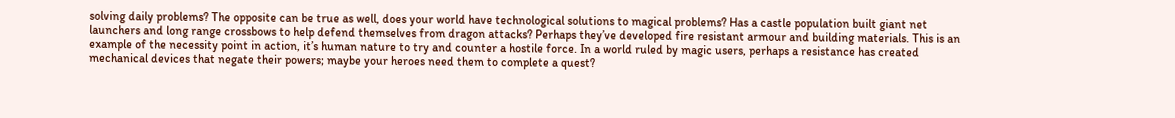solving daily problems? The opposite can be true as well, does your world have technological solutions to magical problems? Has a castle population built giant net launchers and long range crossbows to help defend themselves from dragon attacks? Perhaps they’ve developed fire resistant armour and building materials. This is an example of the necessity point in action, it’s human nature to try and counter a hostile force. In a world ruled by magic users, perhaps a resistance has created mechanical devices that negate their powers; maybe your heroes need them to complete a quest?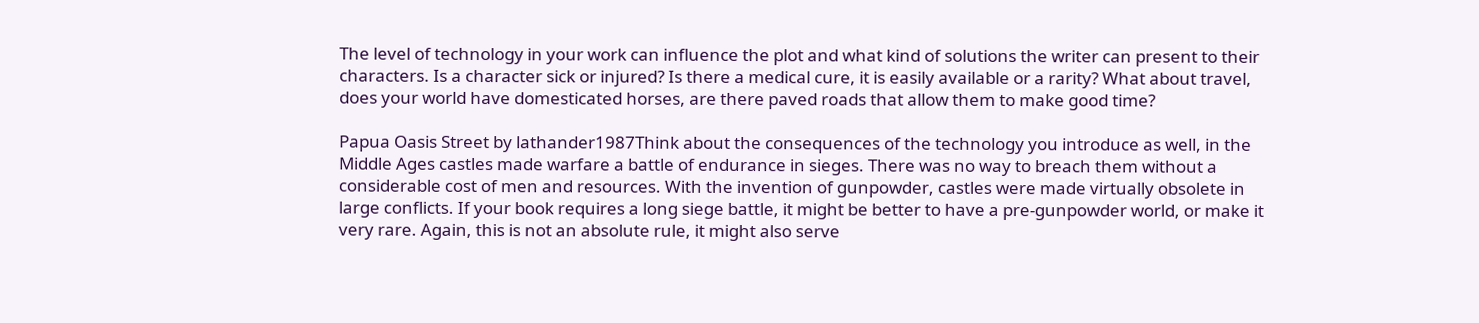The level of technology in your work can influence the plot and what kind of solutions the writer can present to their characters. Is a character sick or injured? Is there a medical cure, it is easily available or a rarity? What about travel, does your world have domesticated horses, are there paved roads that allow them to make good time?

Papua Oasis Street by lathander1987Think about the consequences of the technology you introduce as well, in the Middle Ages castles made warfare a battle of endurance in sieges. There was no way to breach them without a considerable cost of men and resources. With the invention of gunpowder, castles were made virtually obsolete in large conflicts. If your book requires a long siege battle, it might be better to have a pre-gunpowder world, or make it very rare. Again, this is not an absolute rule, it might also serve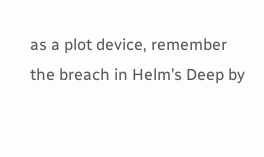as a plot device, remember the breach in Helm’s Deep by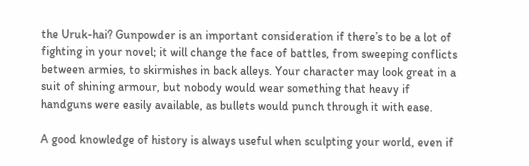the Uruk-hai? Gunpowder is an important consideration if there’s to be a lot of fighting in your novel; it will change the face of battles, from sweeping conflicts between armies, to skirmishes in back alleys. Your character may look great in a suit of shining armour, but nobody would wear something that heavy if handguns were easily available, as bullets would punch through it with ease.

A good knowledge of history is always useful when sculpting your world, even if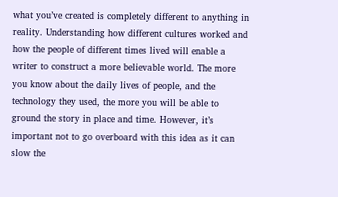what you’ve created is completely different to anything in reality. Understanding how different cultures worked and how the people of different times lived will enable a writer to construct a more believable world. The more you know about the daily lives of people, and the technology they used, the more you will be able to ground the story in place and time. However, it’s important not to go overboard with this idea as it can slow the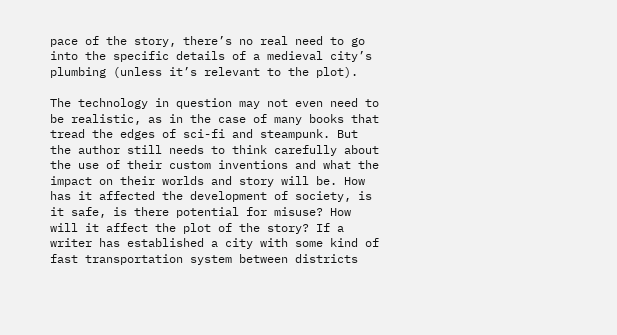pace of the story, there’s no real need to go into the specific details of a medieval city’s plumbing (unless it’s relevant to the plot).

The technology in question may not even need to be realistic, as in the case of many books that tread the edges of sci-fi and steampunk. But the author still needs to think carefully about the use of their custom inventions and what the impact on their worlds and story will be. How has it affected the development of society, is it safe, is there potential for misuse? How will it affect the plot of the story? If a writer has established a city with some kind of fast transportation system between districts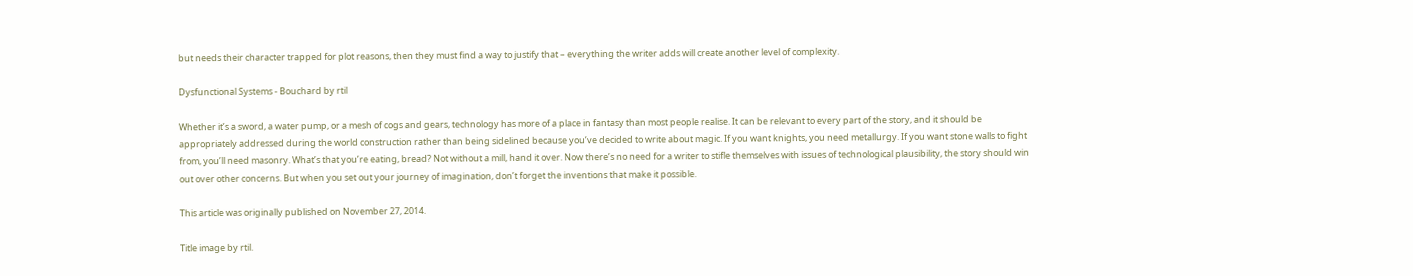but needs their character trapped for plot reasons, then they must find a way to justify that – everything the writer adds will create another level of complexity.

Dysfunctional Systems - Bouchard by rtil

Whether it’s a sword, a water pump, or a mesh of cogs and gears, technology has more of a place in fantasy than most people realise. It can be relevant to every part of the story, and it should be appropriately addressed during the world construction rather than being sidelined because you’ve decided to write about magic. If you want knights, you need metallurgy. If you want stone walls to fight from, you’ll need masonry. What’s that you’re eating, bread? Not without a mill, hand it over. Now there’s no need for a writer to stifle themselves with issues of technological plausibility, the story should win out over other concerns. But when you set out your journey of imagination, don’t forget the inventions that make it possible.

This article was originally published on November 27, 2014.

Title image by rtil.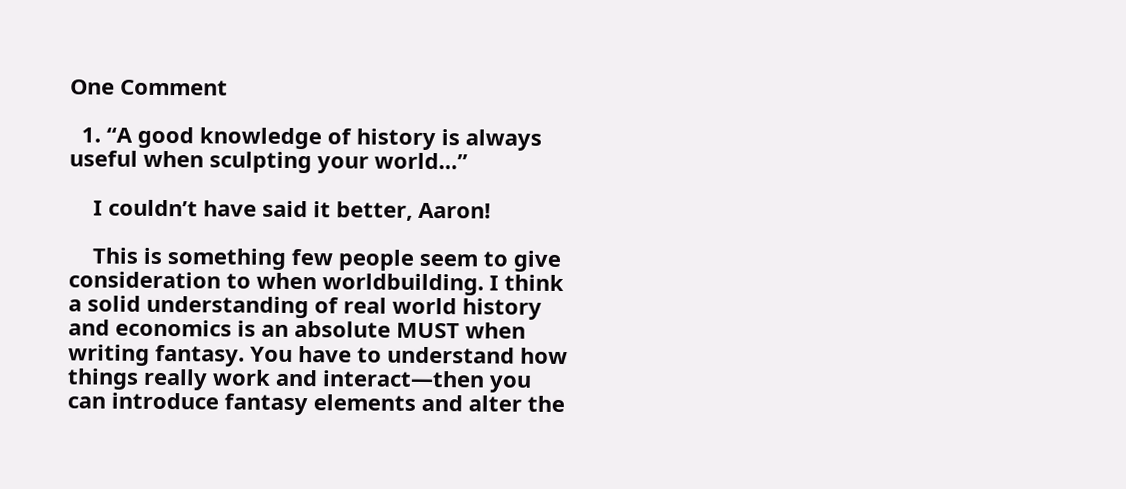One Comment

  1. “A good knowledge of history is always useful when sculpting your world…”

    I couldn’t have said it better, Aaron!

    This is something few people seem to give consideration to when worldbuilding. I think a solid understanding of real world history and economics is an absolute MUST when writing fantasy. You have to understand how things really work and interact—then you can introduce fantasy elements and alter the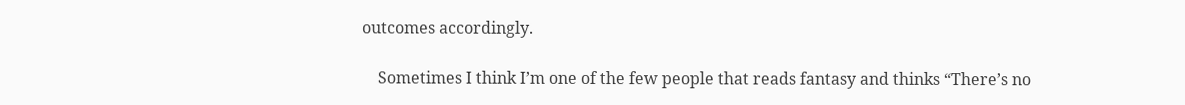outcomes accordingly.

    Sometimes I think I’m one of the few people that reads fantasy and thinks “There’s no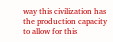way this civilization has the production capacity to allow for this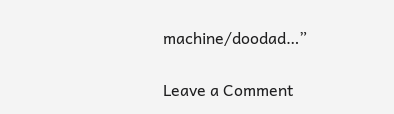machine/doodad…”


Leave a Comment